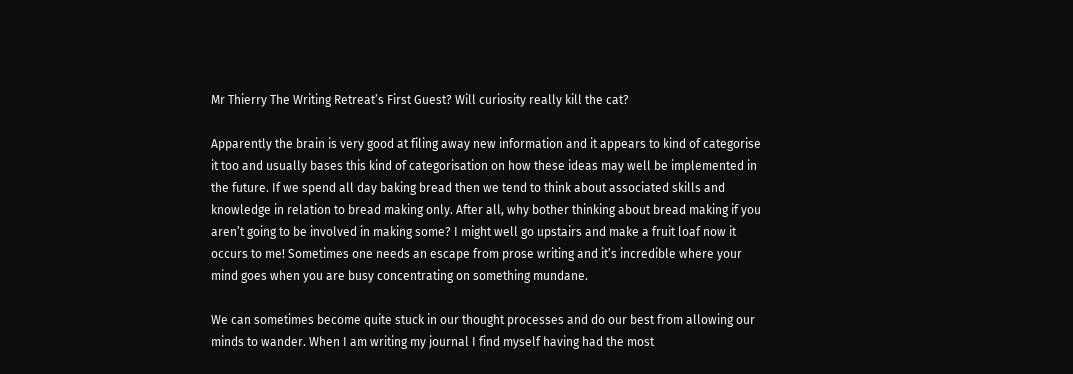Mr Thierry The Writing Retreat’s First Guest? Will curiosity really kill the cat?

Apparently the brain is very good at filing away new information and it appears to kind of categorise it too and usually bases this kind of categorisation on how these ideas may well be implemented in the future. If we spend all day baking bread then we tend to think about associated skills and knowledge in relation to bread making only. After all, why bother thinking about bread making if you aren’t going to be involved in making some? I might well go upstairs and make a fruit loaf now it occurs to me! Sometimes one needs an escape from prose writing and it’s incredible where your mind goes when you are busy concentrating on something mundane.

We can sometimes become quite stuck in our thought processes and do our best from allowing our minds to wander. When I am writing my journal I find myself having had the most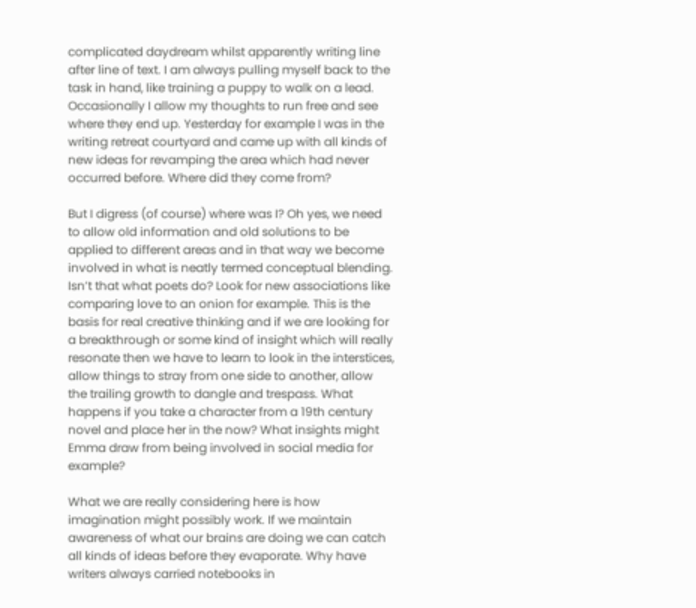complicated daydream whilst apparently writing line after line of text. I am always pulling myself back to the task in hand, like training a puppy to walk on a lead. Occasionally I allow my thoughts to run free and see where they end up. Yesterday for example I was in the writing retreat courtyard and came up with all kinds of new ideas for revamping the area which had never occurred before. Where did they come from?

But I digress (of course) where was I? Oh yes, we need to allow old information and old solutions to be applied to different areas and in that way we become involved in what is neatly termed conceptual blending. Isn’t that what poets do? Look for new associations like comparing love to an onion for example. This is the basis for real creative thinking and if we are looking for a breakthrough or some kind of insight which will really resonate then we have to learn to look in the interstices, allow things to stray from one side to another, allow the trailing growth to dangle and trespass. What happens if you take a character from a 19th century novel and place her in the now? What insights might Emma draw from being involved in social media for example?

What we are really considering here is how imagination might possibly work. If we maintain awareness of what our brains are doing we can catch all kinds of ideas before they evaporate. Why have writers always carried notebooks in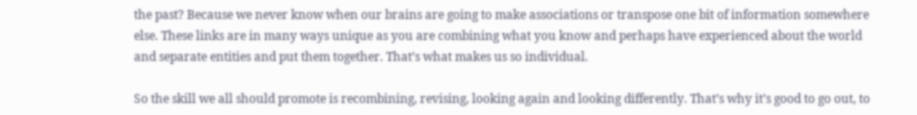the past? Because we never know when our brains are going to make associations or transpose one bit of information somewhere else. These links are in many ways unique as you are combining what you know and perhaps have experienced about the world and separate entities and put them together. That’s what makes us so individual.

So the skill we all should promote is recombining, revising, looking again and looking differently. That’s why it’s good to go out, to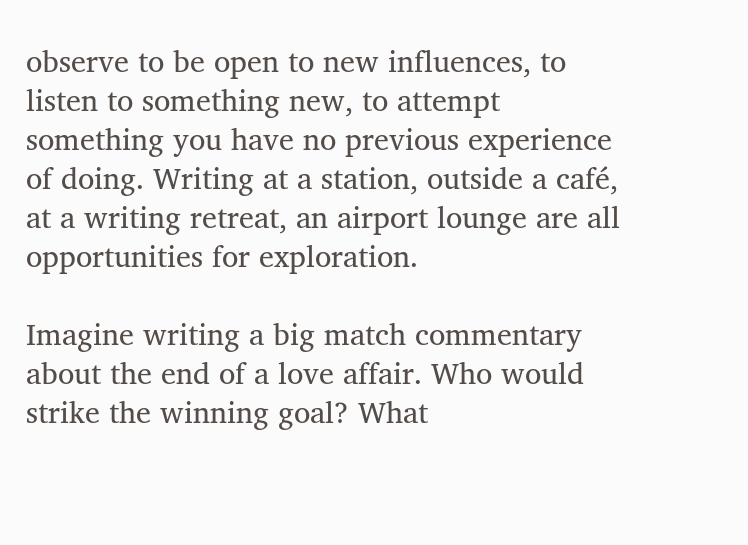observe to be open to new influences, to listen to something new, to attempt something you have no previous experience of doing. Writing at a station, outside a café, at a writing retreat, an airport lounge are all opportunities for exploration.

Imagine writing a big match commentary about the end of a love affair. Who would strike the winning goal? What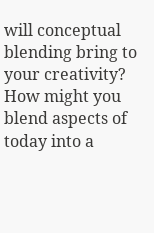will conceptual blending bring to your creativity? How might you blend aspects of today into a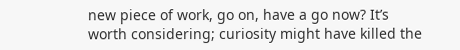new piece of work, go on, have a go now? It’s worth considering; curiosity might have killed the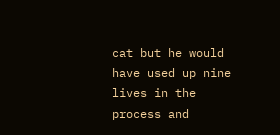cat but he would have used up nine lives in the process and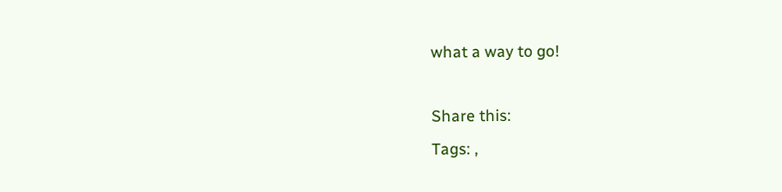what a way to go!

Share this:
Tags: ,